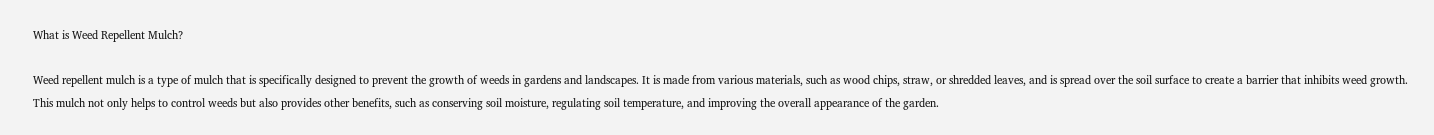What is Weed Repellent Mulch?

Weed repellent mulch is a type of mulch that is specifically designed to prevent the growth of weeds in gardens and landscapes. It is made from various materials, such as wood chips, straw, or shredded leaves, and is spread over the soil surface to create a barrier that inhibits weed growth. This mulch not only helps to control weeds but also provides other benefits, such as conserving soil moisture, regulating soil temperature, and improving the overall appearance of the garden.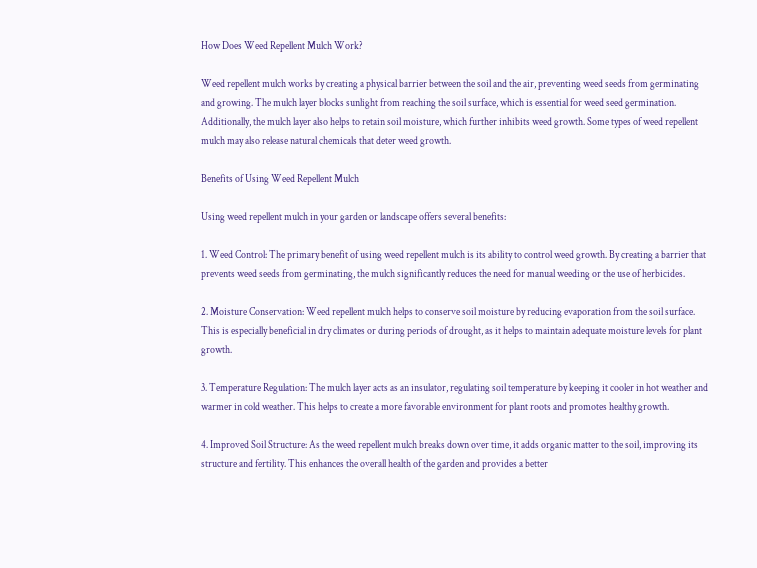How Does Weed Repellent Mulch Work?

Weed repellent mulch works by creating a physical barrier between the soil and the air, preventing weed seeds from germinating and growing. The mulch layer blocks sunlight from reaching the soil surface, which is essential for weed seed germination. Additionally, the mulch layer also helps to retain soil moisture, which further inhibits weed growth. Some types of weed repellent mulch may also release natural chemicals that deter weed growth.

Benefits of Using Weed Repellent Mulch

Using weed repellent mulch in your garden or landscape offers several benefits:

1. Weed Control: The primary benefit of using weed repellent mulch is its ability to control weed growth. By creating a barrier that prevents weed seeds from germinating, the mulch significantly reduces the need for manual weeding or the use of herbicides.

2. Moisture Conservation: Weed repellent mulch helps to conserve soil moisture by reducing evaporation from the soil surface. This is especially beneficial in dry climates or during periods of drought, as it helps to maintain adequate moisture levels for plant growth.

3. Temperature Regulation: The mulch layer acts as an insulator, regulating soil temperature by keeping it cooler in hot weather and warmer in cold weather. This helps to create a more favorable environment for plant roots and promotes healthy growth.

4. Improved Soil Structure: As the weed repellent mulch breaks down over time, it adds organic matter to the soil, improving its structure and fertility. This enhances the overall health of the garden and provides a better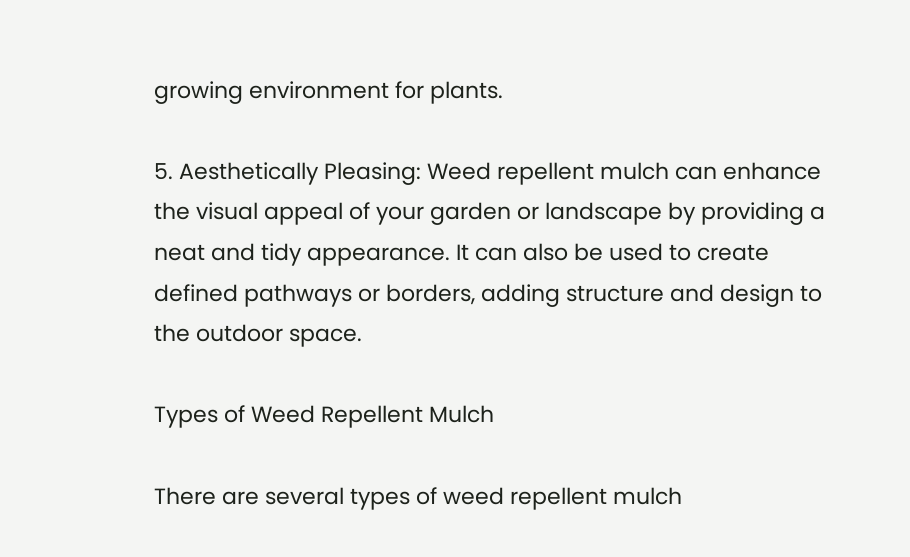growing environment for plants.

5. Aesthetically Pleasing: Weed repellent mulch can enhance the visual appeal of your garden or landscape by providing a neat and tidy appearance. It can also be used to create defined pathways or borders, adding structure and design to the outdoor space.

Types of Weed Repellent Mulch

There are several types of weed repellent mulch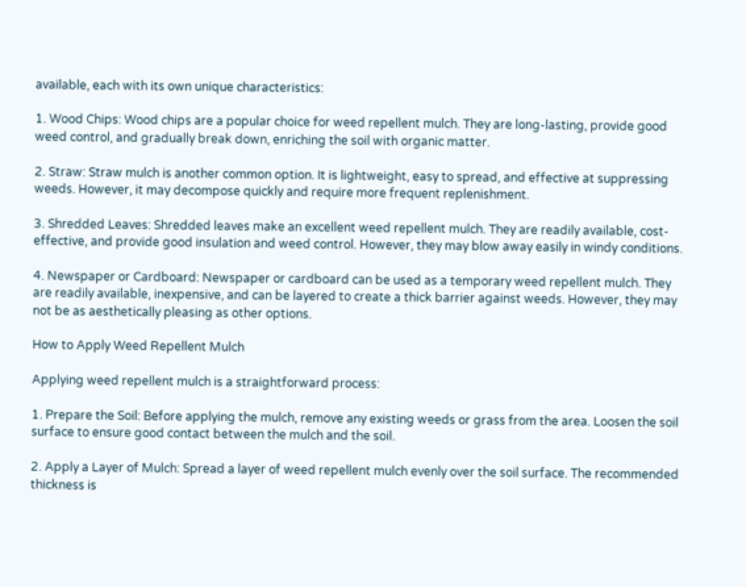available, each with its own unique characteristics:

1. Wood Chips: Wood chips are a popular choice for weed repellent mulch. They are long-lasting, provide good weed control, and gradually break down, enriching the soil with organic matter.

2. Straw: Straw mulch is another common option. It is lightweight, easy to spread, and effective at suppressing weeds. However, it may decompose quickly and require more frequent replenishment.

3. Shredded Leaves: Shredded leaves make an excellent weed repellent mulch. They are readily available, cost-effective, and provide good insulation and weed control. However, they may blow away easily in windy conditions.

4. Newspaper or Cardboard: Newspaper or cardboard can be used as a temporary weed repellent mulch. They are readily available, inexpensive, and can be layered to create a thick barrier against weeds. However, they may not be as aesthetically pleasing as other options.

How to Apply Weed Repellent Mulch

Applying weed repellent mulch is a straightforward process:

1. Prepare the Soil: Before applying the mulch, remove any existing weeds or grass from the area. Loosen the soil surface to ensure good contact between the mulch and the soil.

2. Apply a Layer of Mulch: Spread a layer of weed repellent mulch evenly over the soil surface. The recommended thickness is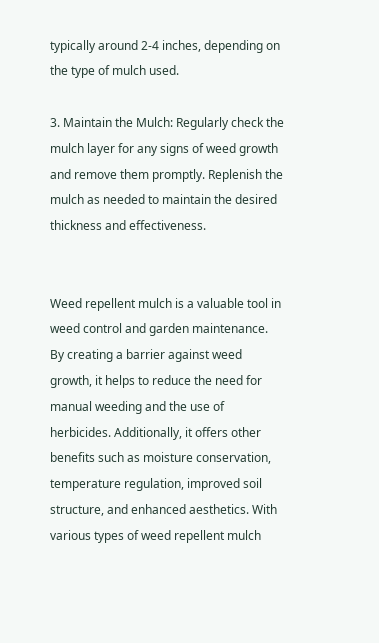typically around 2-4 inches, depending on the type of mulch used.

3. Maintain the Mulch: Regularly check the mulch layer for any signs of weed growth and remove them promptly. Replenish the mulch as needed to maintain the desired thickness and effectiveness.


Weed repellent mulch is a valuable tool in weed control and garden maintenance. By creating a barrier against weed growth, it helps to reduce the need for manual weeding and the use of herbicides. Additionally, it offers other benefits such as moisture conservation, temperature regulation, improved soil structure, and enhanced aesthetics. With various types of weed repellent mulch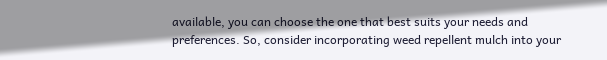available, you can choose the one that best suits your needs and preferences. So, consider incorporating weed repellent mulch into your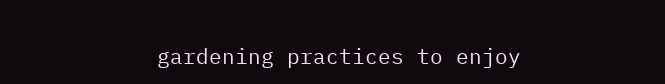gardening practices to enjoy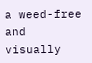a weed-free and visually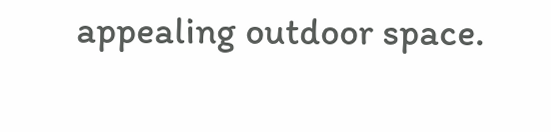appealing outdoor space.